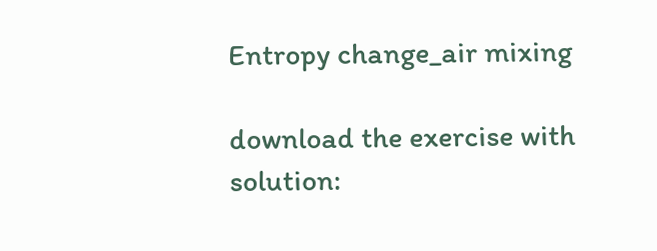Entropy change_air mixing

download the exercise with solution: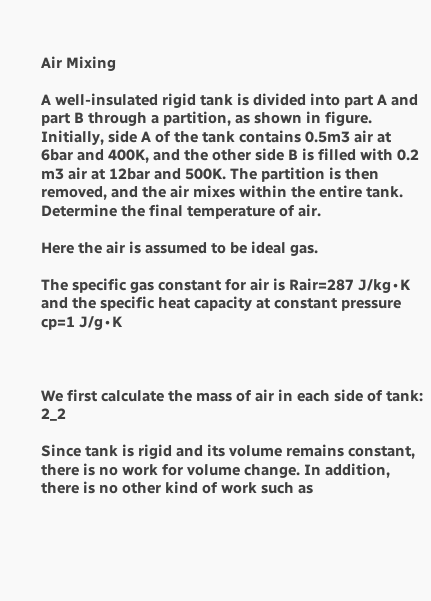Air Mixing

A well-insulated rigid tank is divided into part A and part B through a partition, as shown in figure. Initially, side A of the tank contains 0.5m3 air at 6bar and 400K, and the other side B is filled with 0.2 m3 air at 12bar and 500K. The partition is then removed, and the air mixes within the entire tank. Determine the final temperature of air.

Here the air is assumed to be ideal gas.

The specific gas constant for air is Rair=287 J/kg∙K and the specific heat capacity at constant pressure cp=1 J/g∙K



We first calculate the mass of air in each side of tank: 2_2

Since tank is rigid and its volume remains constant, there is no work for volume change. In addition, there is no other kind of work such as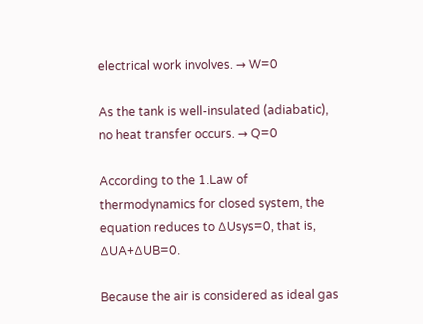electrical work involves. → W=0

As the tank is well-insulated (adiabatic), no heat transfer occurs. → Q=0

According to the 1.Law of thermodynamics for closed system, the equation reduces to ∆Usys=0, that is, ∆UA+∆UB=0.

Because the air is considered as ideal gas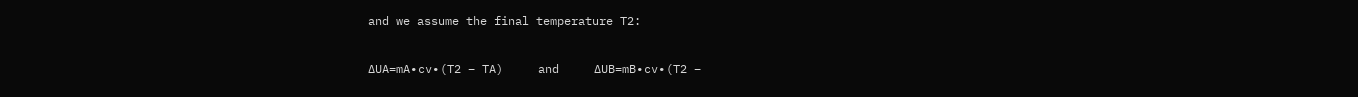and we assume the final temperature T2:

∆UA=mA∙cv∙(T2 – TA)     and     ∆UB=mB∙cv∙(T2 –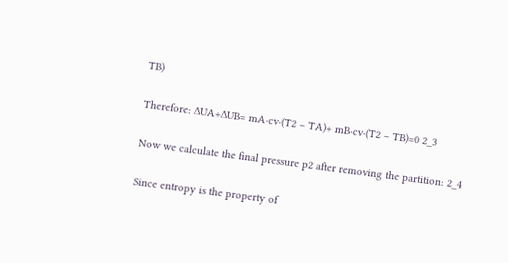TB)

Therefore: ∆UA+∆UB= mA∙cv∙(T2 – TA)+ mB∙cv∙(T2 – TB)=0 2_3

Now we calculate the final pressure p2 after removing the partition: 2_4

Since entropy is the property of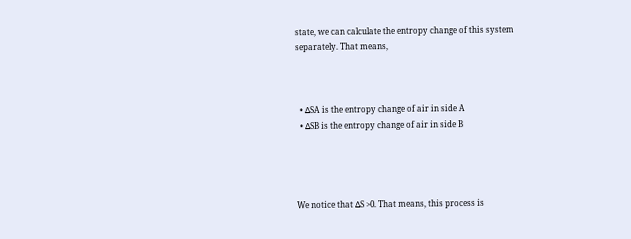state, we can calculate the entropy change of this system separately. That means,



  • ∆SA is the entropy change of air in side A
  • ∆SB is the entropy change of air in side B




We notice that ∆S >0. That means, this process is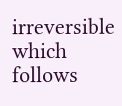irreversible which follows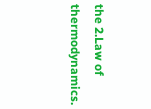the 2.Law of thermodynamics.